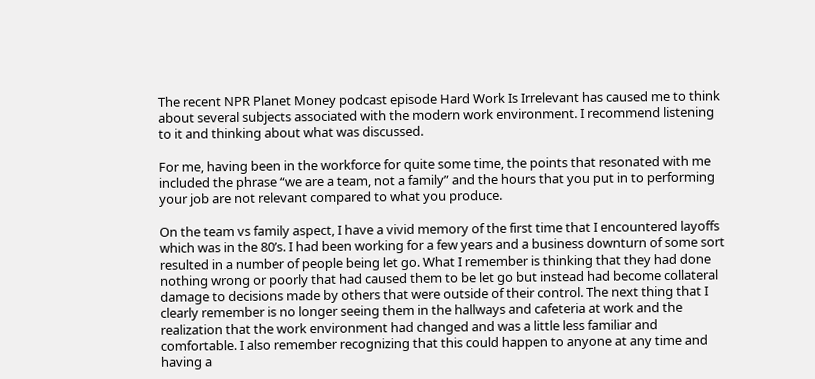The recent NPR Planet Money podcast episode Hard Work Is Irrelevant has caused me to think about several subjects associated with the modern work environment. I recommend listening to it and thinking about what was discussed.

For me, having been in the workforce for quite some time, the points that resonated with me included the phrase “we are a team, not a family” and the hours that you put in to performing your job are not relevant compared to what you produce.

On the team vs family aspect, I have a vivid memory of the first time that I encountered layoffs which was in the 80’s. I had been working for a few years and a business downturn of some sort resulted in a number of people being let go. What I remember is thinking that they had done nothing wrong or poorly that had caused them to be let go but instead had become collateral damage to decisions made by others that were outside of their control. The next thing that I clearly remember is no longer seeing them in the hallways and cafeteria at work and the realization that the work environment had changed and was a little less familiar and comfortable. I also remember recognizing that this could happen to anyone at any time and having a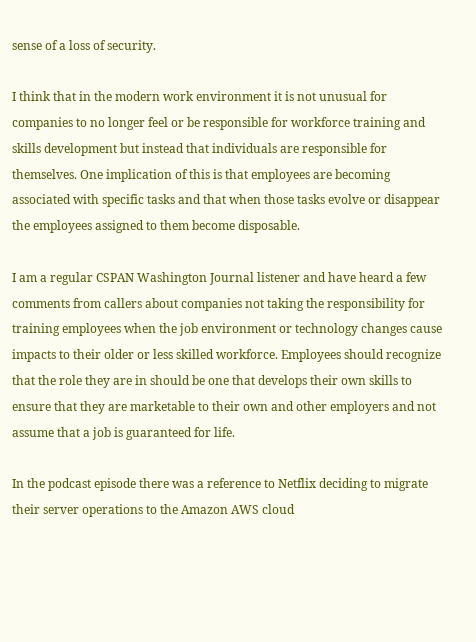sense of a loss of security.

I think that in the modern work environment it is not unusual for companies to no longer feel or be responsible for workforce training and skills development but instead that individuals are responsible for themselves. One implication of this is that employees are becoming associated with specific tasks and that when those tasks evolve or disappear the employees assigned to them become disposable.

I am a regular CSPAN Washington Journal listener and have heard a few comments from callers about companies not taking the responsibility for training employees when the job environment or technology changes cause impacts to their older or less skilled workforce. Employees should recognize that the role they are in should be one that develops their own skills to ensure that they are marketable to their own and other employers and not assume that a job is guaranteed for life.

In the podcast episode there was a reference to Netflix deciding to migrate their server operations to the Amazon AWS cloud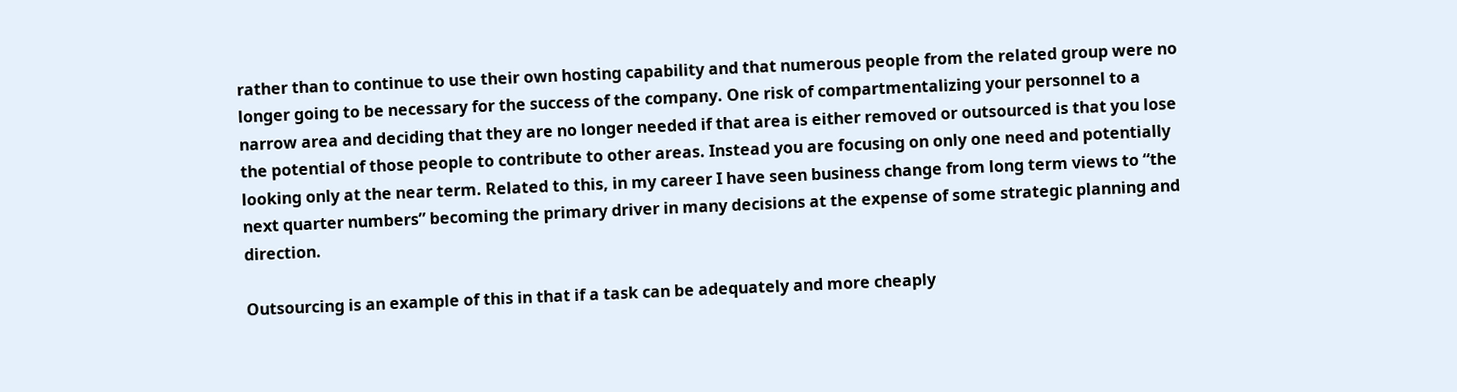rather than to continue to use their own hosting capability and that numerous people from the related group were no longer going to be necessary for the success of the company. One risk of compartmentalizing your personnel to a narrow area and deciding that they are no longer needed if that area is either removed or outsourced is that you lose the potential of those people to contribute to other areas. Instead you are focusing on only one need and potentially looking only at the near term. Related to this, in my career I have seen business change from long term views to “the next quarter numbers” becoming the primary driver in many decisions at the expense of some strategic planning and direction.

Outsourcing is an example of this in that if a task can be adequately and more cheaply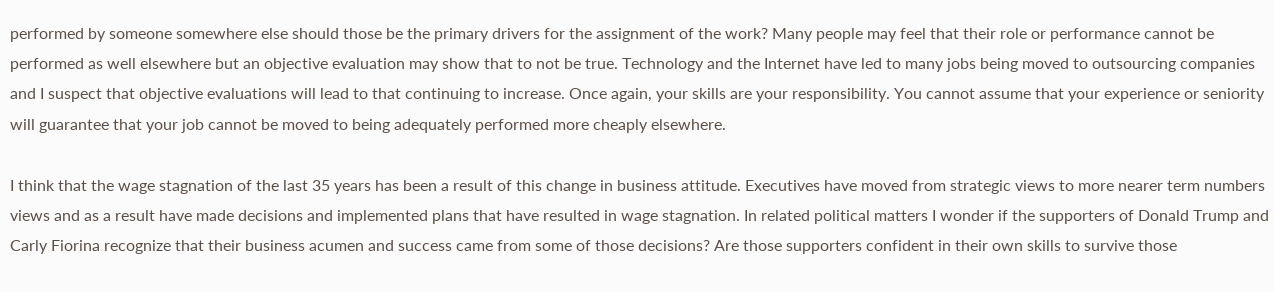performed by someone somewhere else should those be the primary drivers for the assignment of the work? Many people may feel that their role or performance cannot be performed as well elsewhere but an objective evaluation may show that to not be true. Technology and the Internet have led to many jobs being moved to outsourcing companies and I suspect that objective evaluations will lead to that continuing to increase. Once again, your skills are your responsibility. You cannot assume that your experience or seniority will guarantee that your job cannot be moved to being adequately performed more cheaply elsewhere.

I think that the wage stagnation of the last 35 years has been a result of this change in business attitude. Executives have moved from strategic views to more nearer term numbers views and as a result have made decisions and implemented plans that have resulted in wage stagnation. In related political matters I wonder if the supporters of Donald Trump and Carly Fiorina recognize that their business acumen and success came from some of those decisions? Are those supporters confident in their own skills to survive those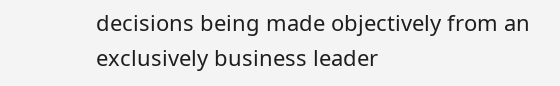decisions being made objectively from an exclusively business leader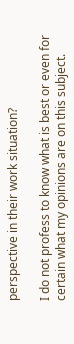perspective in their work situation?

I do not profess to know what is best or even for certain what my opinions are on this subject.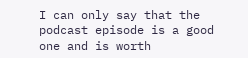I can only say that the podcast episode is a good one and is worth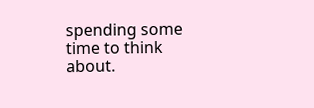spending some time to think about.